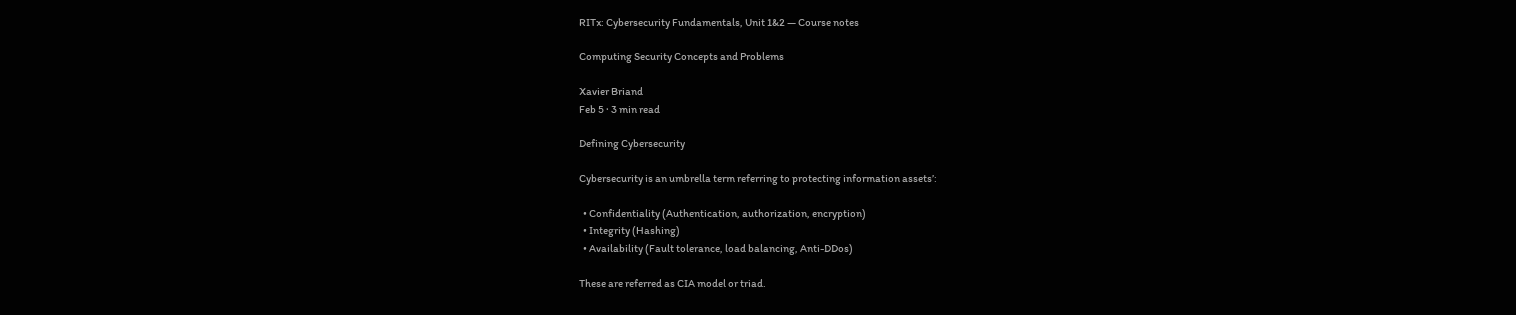RITx: Cybersecurity Fundamentals, Unit 1&2 — Course notes

Computing Security Concepts and Problems

Xavier Briand
Feb 5 · 3 min read

Defining Cybersecurity

Cybersecurity is an umbrella term referring to protecting information assets’:

  • Confidentiality (Authentication, authorization, encryption)
  • Integrity (Hashing)
  • Availability (Fault tolerance, load balancing, Anti-DDos)

These are referred as CIA model or triad.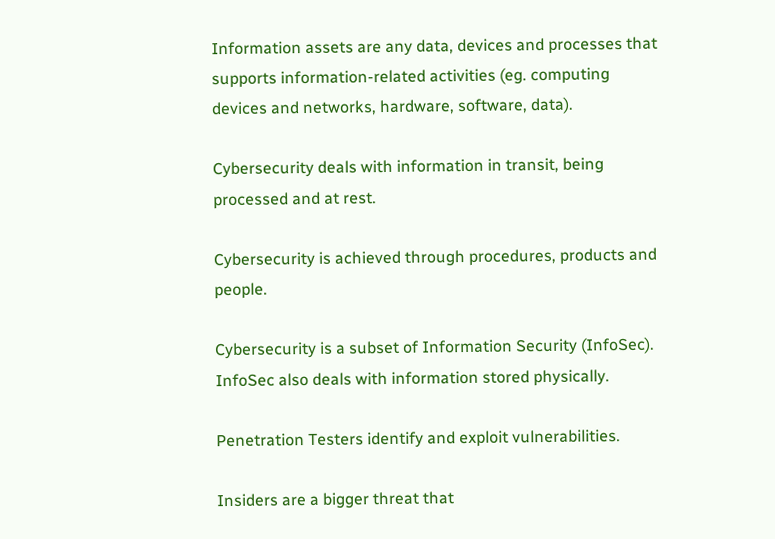Information assets are any data, devices and processes that supports information-related activities (eg. computing devices and networks, hardware, software, data).

Cybersecurity deals with information in transit, being processed and at rest.

Cybersecurity is achieved through procedures, products and people.

Cybersecurity is a subset of Information Security (InfoSec). InfoSec also deals with information stored physically.

Penetration Testers identify and exploit vulnerabilities.

Insiders are a bigger threat that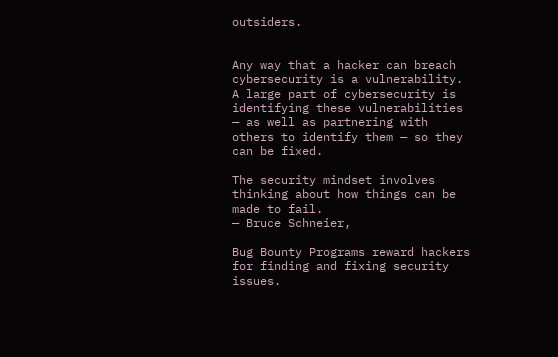outsiders.


Any way that a hacker can breach cybersecurity is a vulnerability. A large part of cybersecurity is identifying these vulnerabilities — as well as partnering with others to identify them — so they can be fixed.

The security mindset involves thinking about how things can be made to fail.
— Bruce Schneier,

Bug Bounty Programs reward hackers for finding and fixing security issues.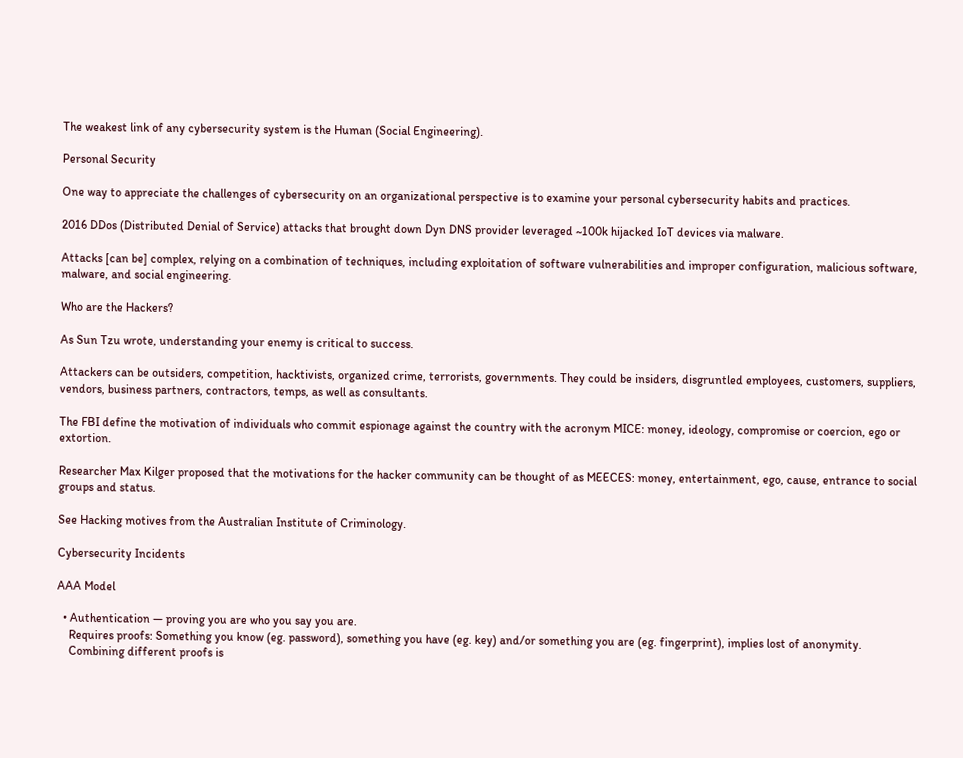The weakest link of any cybersecurity system is the Human (Social Engineering).

Personal Security

One way to appreciate the challenges of cybersecurity on an organizational perspective is to examine your personal cybersecurity habits and practices.

2016 DDos (Distributed Denial of Service) attacks that brought down Dyn DNS provider leveraged ~100k hijacked IoT devices via malware.

Attacks [can be] complex, relying on a combination of techniques, including exploitation of software vulnerabilities and improper configuration, malicious software, malware, and social engineering.

Who are the Hackers?

As Sun Tzu wrote, understanding your enemy is critical to success.

Attackers can be outsiders, competition, hacktivists, organized crime, terrorists, governments. They could be insiders, disgruntled employees, customers, suppliers, vendors, business partners, contractors, temps, as well as consultants.

The FBI define the motivation of individuals who commit espionage against the country with the acronym MICE: money, ideology, compromise or coercion, ego or extortion.

Researcher Max Kilger proposed that the motivations for the hacker community can be thought of as MEECES: money, entertainment, ego, cause, entrance to social groups and status.

See Hacking motives from the Australian Institute of Criminology.

Cybersecurity Incidents

AAA Model

  • Authentication — proving you are who you say you are.
    Requires proofs: Something you know (eg. password), something you have (eg. key) and/or something you are (eg. fingerprint), implies lost of anonymity.
    Combining different proofs is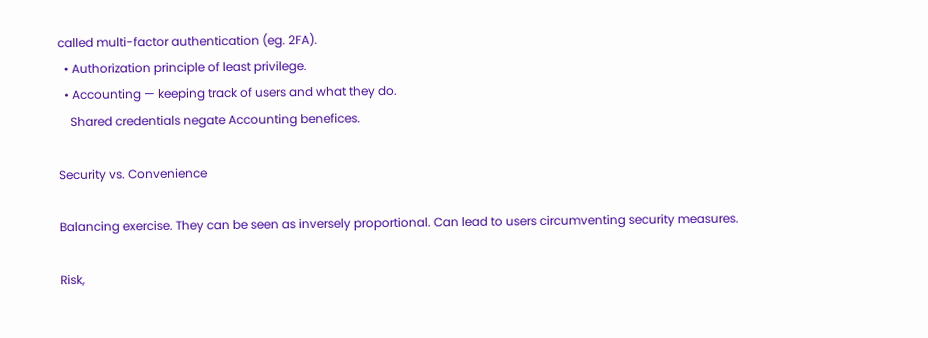called multi-factor authentication (eg. 2FA).
  • Authorization principle of least privilege.
  • Accounting — keeping track of users and what they do.
    Shared credentials negate Accounting benefices.

Security vs. Convenience

Balancing exercise. They can be seen as inversely proportional. Can lead to users circumventing security measures.

Risk,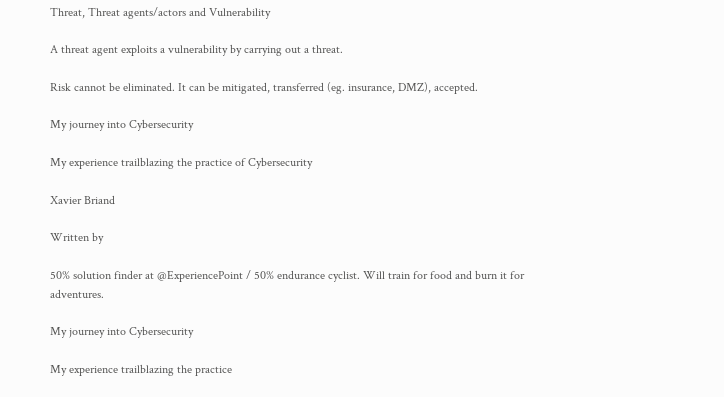Threat, Threat agents/actors and Vulnerability

A threat agent exploits a vulnerability by carrying out a threat.

Risk cannot be eliminated. It can be mitigated, transferred (eg. insurance, DMZ), accepted.

My journey into Cybersecurity

My experience trailblazing the practice of Cybersecurity

Xavier Briand

Written by

50% solution finder at @ExperiencePoint / 50% endurance cyclist. Will train for food and burn it for adventures.

My journey into Cybersecurity

My experience trailblazing the practice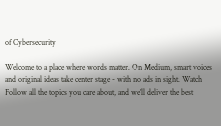of Cybersecurity

Welcome to a place where words matter. On Medium, smart voices and original ideas take center stage - with no ads in sight. Watch
Follow all the topics you care about, and we’ll deliver the best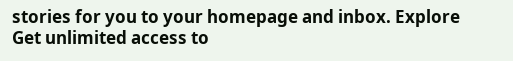stories for you to your homepage and inbox. Explore
Get unlimited access to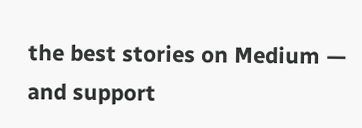the best stories on Medium — and support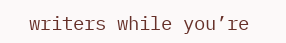writers while you’re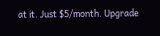at it. Just $5/month. Upgrade